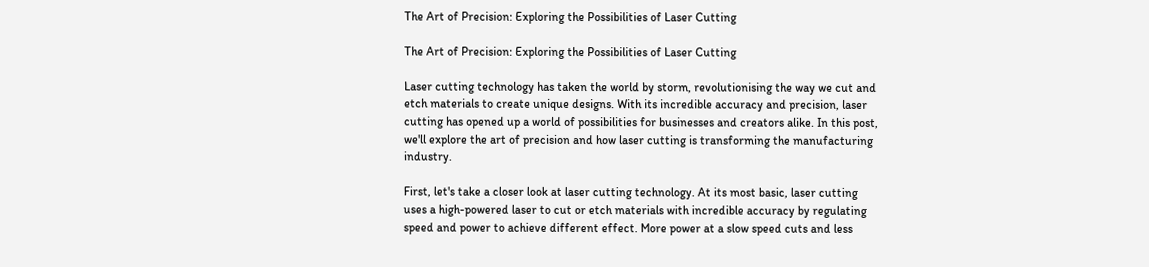The Art of Precision: Exploring the Possibilities of Laser Cutting

The Art of Precision: Exploring the Possibilities of Laser Cutting

Laser cutting technology has taken the world by storm, revolutionising the way we cut and etch materials to create unique designs. With its incredible accuracy and precision, laser cutting has opened up a world of possibilities for businesses and creators alike. In this post, we'll explore the art of precision and how laser cutting is transforming the manufacturing industry.

First, let's take a closer look at laser cutting technology. At its most basic, laser cutting uses a high-powered laser to cut or etch materials with incredible accuracy by regulating speed and power to achieve different effect. More power at a slow speed cuts and less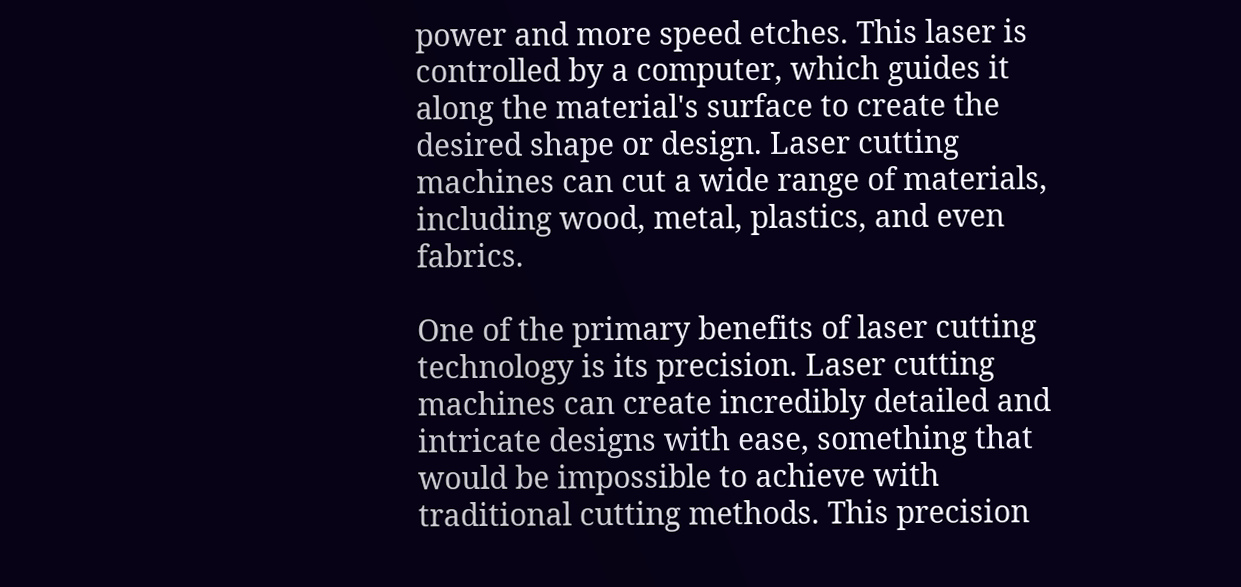power and more speed etches. This laser is controlled by a computer, which guides it along the material's surface to create the desired shape or design. Laser cutting machines can cut a wide range of materials, including wood, metal, plastics, and even fabrics.

One of the primary benefits of laser cutting technology is its precision. Laser cutting machines can create incredibly detailed and intricate designs with ease, something that would be impossible to achieve with traditional cutting methods. This precision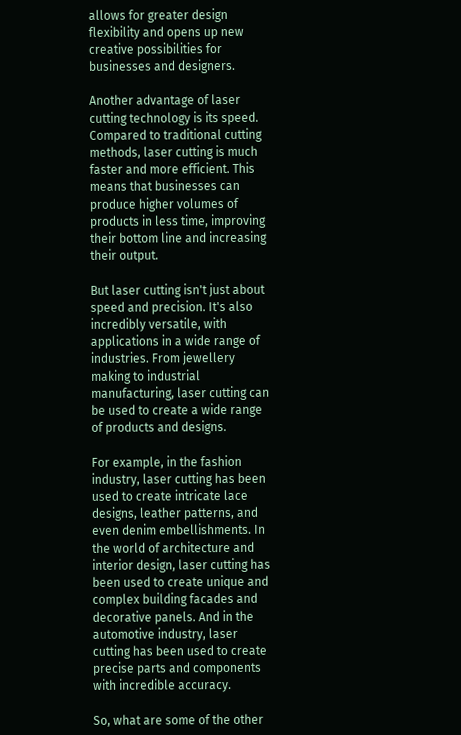allows for greater design flexibility and opens up new creative possibilities for businesses and designers.

Another advantage of laser cutting technology is its speed. Compared to traditional cutting methods, laser cutting is much faster and more efficient. This means that businesses can produce higher volumes of products in less time, improving their bottom line and increasing their output.

But laser cutting isn't just about speed and precision. It's also incredibly versatile, with applications in a wide range of industries. From jewellery making to industrial manufacturing, laser cutting can be used to create a wide range of products and designs.

For example, in the fashion industry, laser cutting has been used to create intricate lace designs, leather patterns, and even denim embellishments. In the world of architecture and interior design, laser cutting has been used to create unique and complex building facades and decorative panels. And in the automotive industry, laser cutting has been used to create precise parts and components with incredible accuracy.

So, what are some of the other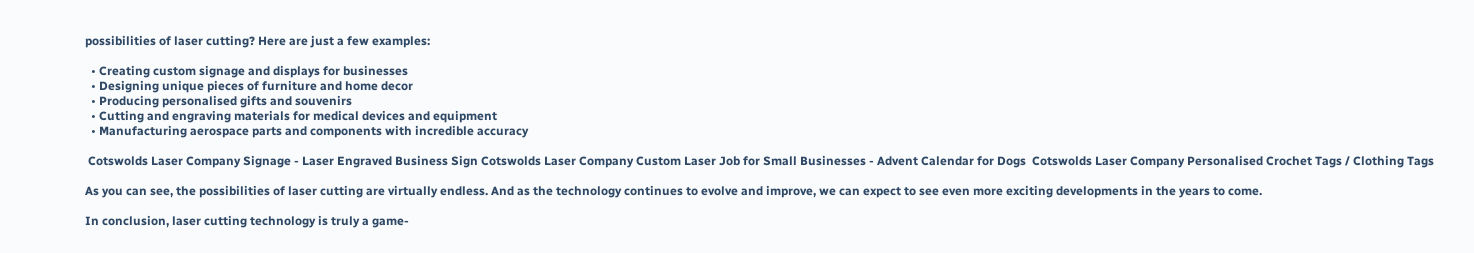possibilities of laser cutting? Here are just a few examples:

  • Creating custom signage and displays for businesses
  • Designing unique pieces of furniture and home decor
  • Producing personalised gifts and souvenirs
  • Cutting and engraving materials for medical devices and equipment
  • Manufacturing aerospace parts and components with incredible accuracy

 Cotswolds Laser Company Signage - Laser Engraved Business Sign Cotswolds Laser Company Custom Laser Job for Small Businesses - Advent Calendar for Dogs  Cotswolds Laser Company Personalised Crochet Tags / Clothing Tags

As you can see, the possibilities of laser cutting are virtually endless. And as the technology continues to evolve and improve, we can expect to see even more exciting developments in the years to come.

In conclusion, laser cutting technology is truly a game-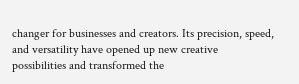changer for businesses and creators. Its precision, speed, and versatility have opened up new creative possibilities and transformed the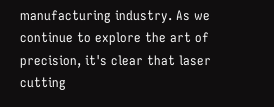manufacturing industry. As we continue to explore the art of precision, it's clear that laser cutting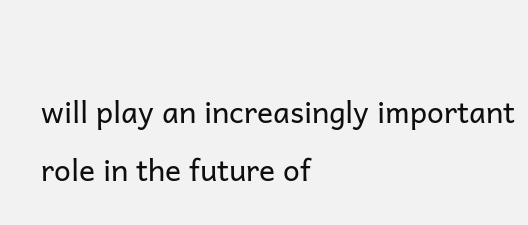will play an increasingly important role in the future of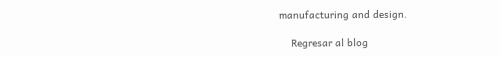manufacturing and design.

    Regresar al blog